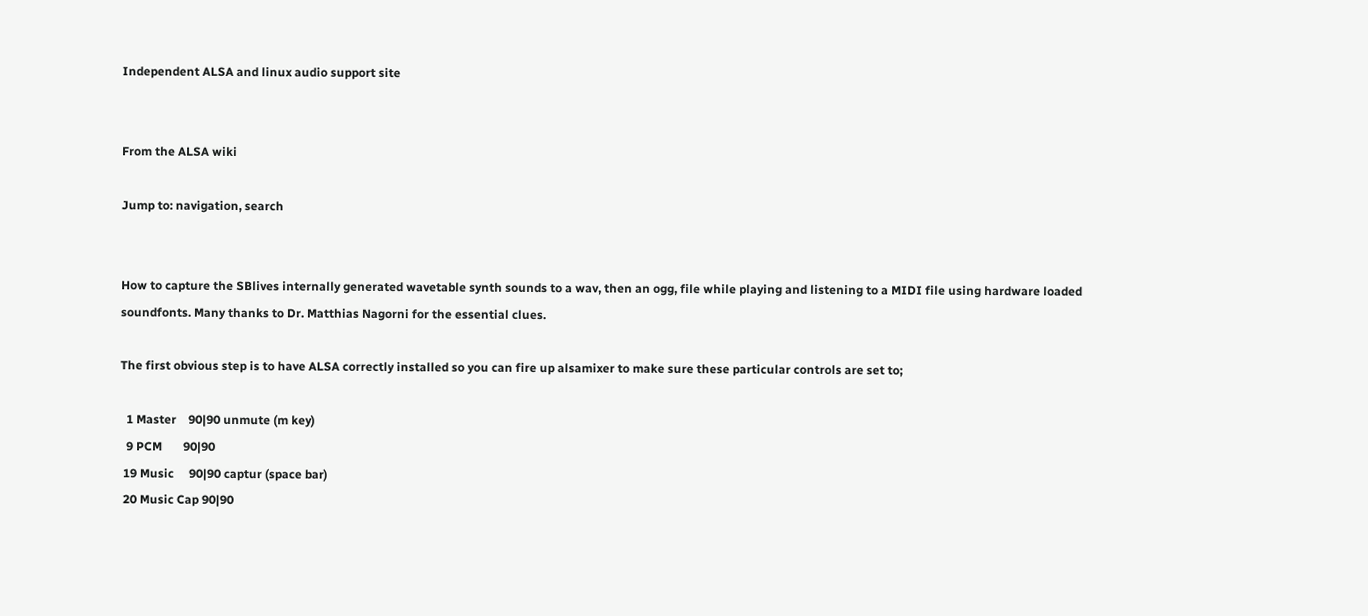Independent ALSA and linux audio support site


From the ALSA wiki

Jump to: navigation, search


How to capture the SBlives internally generated wavetable synth sounds to a wav, then an ogg, file while playing and listening to a MIDI file using hardware loaded soundfonts. Many thanks to Dr. Matthias Nagorni for the essential clues.

The first obvious step is to have ALSA correctly installed so you can fire up alsamixer to make sure these particular controls are set to;

  1 Master    90|90 unmute (m key)
  9 PCM       90|90
 19 Music     90|90 captur (space bar)
 20 Music Cap 90|90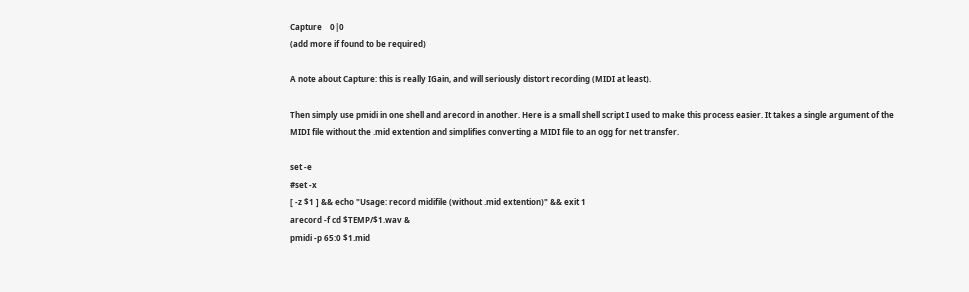Capture    0|0
(add more if found to be required)

A note about Capture: this is really IGain, and will seriously distort recording (MIDI at least).

Then simply use pmidi in one shell and arecord in another. Here is a small shell script I used to make this process easier. It takes a single argument of the MIDI file without the .mid extention and simplifies converting a MIDI file to an ogg for net transfer.

set -e
#set -x
[ -z $1 ] && echo "Usage: record midifile (without .mid extention)" && exit 1
arecord -f cd $TEMP/$1.wav &
pmidi -p 65:0 $1.mid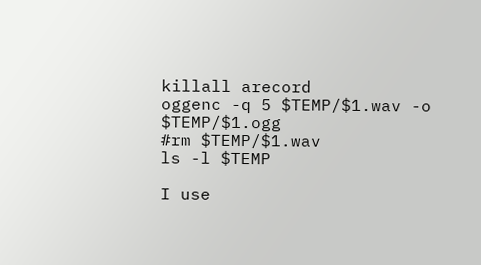killall arecord
oggenc -q 5 $TEMP/$1.wav -o $TEMP/$1.ogg
#rm $TEMP/$1.wav
ls -l $TEMP

I use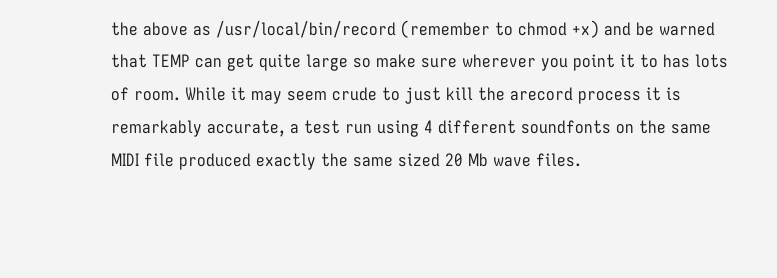the above as /usr/local/bin/record (remember to chmod +x) and be warned that TEMP can get quite large so make sure wherever you point it to has lots of room. While it may seem crude to just kill the arecord process it is remarkably accurate, a test run using 4 different soundfonts on the same MIDI file produced exactly the same sized 20 Mb wave files.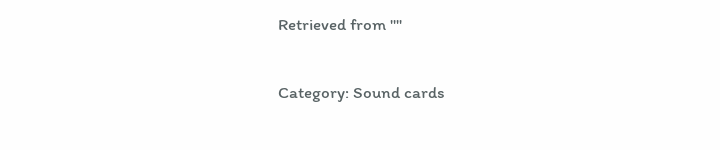Retrieved from ""

Category: Sound cards